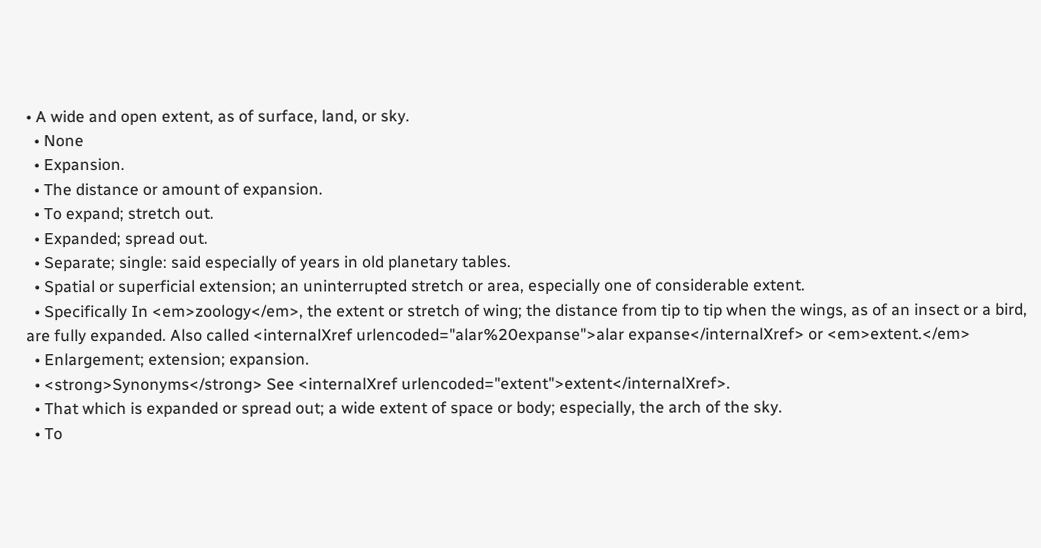• A wide and open extent, as of surface, land, or sky.
  • None
  • Expansion.
  • The distance or amount of expansion.
  • To expand; stretch out.
  • Expanded; spread out.
  • Separate; single: said especially of years in old planetary tables.
  • Spatial or superficial extension; an uninterrupted stretch or area, especially one of considerable extent.
  • Specifically In <em>zoology</em>, the extent or stretch of wing; the distance from tip to tip when the wings, as of an insect or a bird, are fully expanded. Also called <internalXref urlencoded="alar%20expanse">alar expanse</internalXref> or <em>extent.</em>
  • Enlargement; extension; expansion.
  • <strong>Synonyms</strong> See <internalXref urlencoded="extent">extent</internalXref>.
  • That which is expanded or spread out; a wide extent of space or body; especially, the arch of the sky.
  • To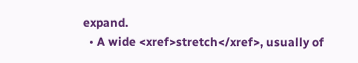expand.
  • A wide <xref>stretch</xref>, usually of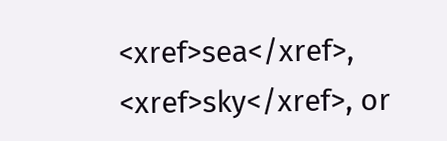<xref>sea</xref>, <xref>sky</xref>, or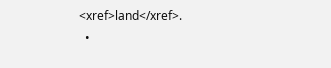<xref>land</xref>.
  •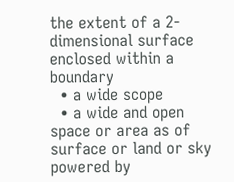the extent of a 2-dimensional surface enclosed within a boundary
  • a wide scope
  • a wide and open space or area as of surface or land or sky
powered by